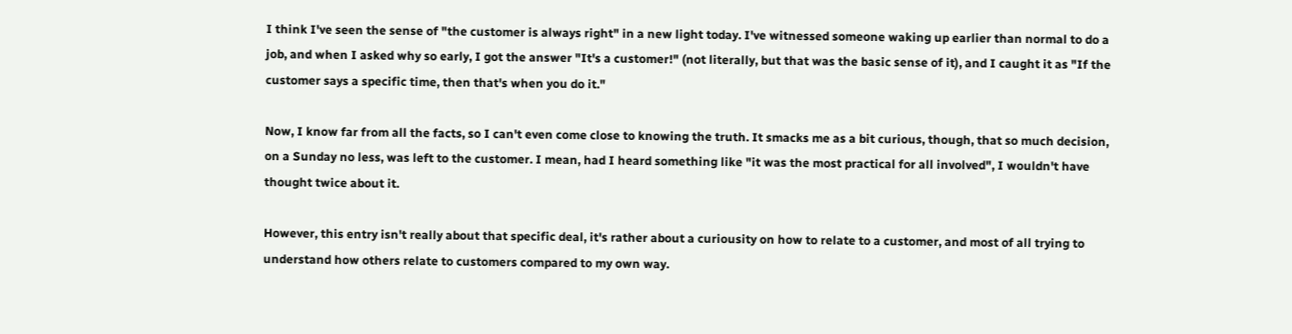I think I've seen the sense of "the customer is always right" in a new light today. I've witnessed someone waking up earlier than normal to do a job, and when I asked why so early, I got the answer "It's a customer!" (not literally, but that was the basic sense of it), and I caught it as "If the customer says a specific time, then that's when you do it."

Now, I know far from all the facts, so I can't even come close to knowing the truth. It smacks me as a bit curious, though, that so much decision, on a Sunday no less, was left to the customer. I mean, had I heard something like "it was the most practical for all involved", I wouldn't have thought twice about it.

However, this entry isn't really about that specific deal, it's rather about a curiousity on how to relate to a customer, and most of all trying to understand how others relate to customers compared to my own way.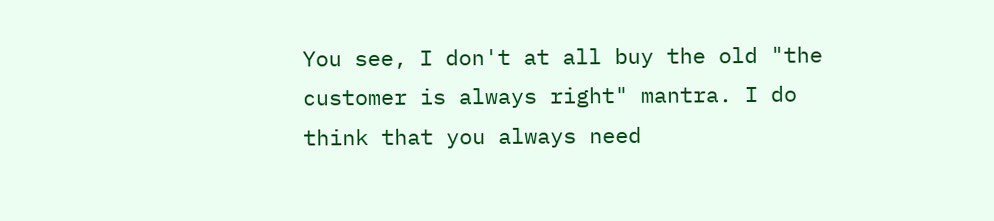You see, I don't at all buy the old "the customer is always right" mantra. I do think that you always need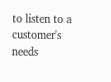to listen to a customer's needs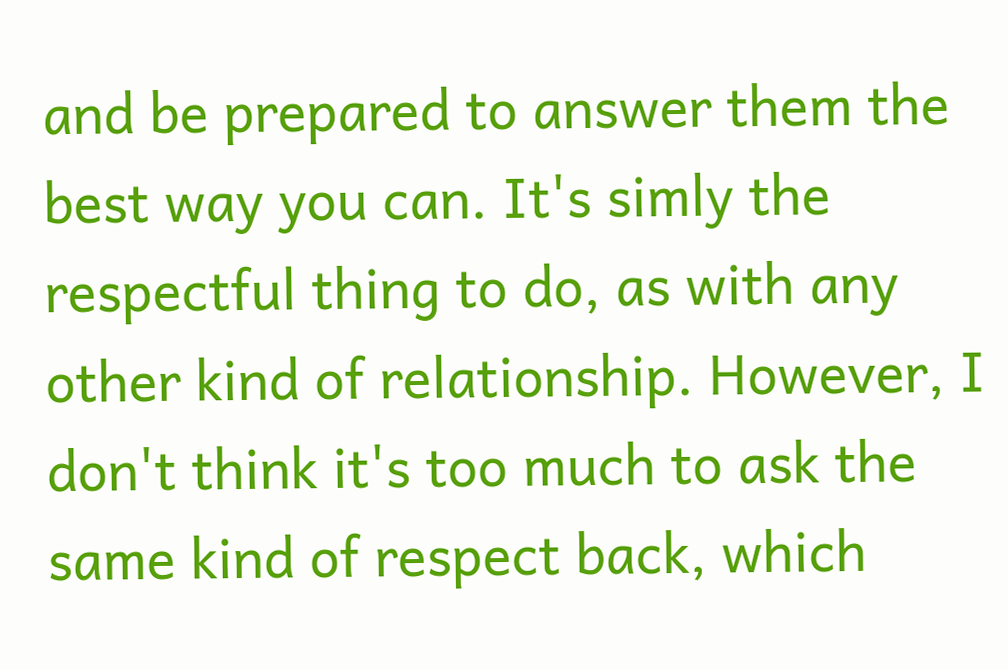and be prepared to answer them the best way you can. It's simly the respectful thing to do, as with any other kind of relationship. However, I don't think it's too much to ask the same kind of respect back, which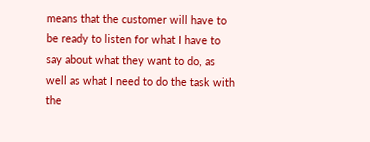means that the customer will have to be ready to listen for what I have to say about what they want to do, as well as what I need to do the task with the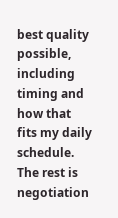best quality possible, including timing and how that fits my daily schedule. The rest is negotiation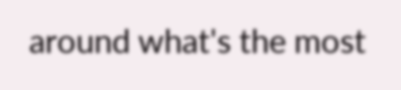around what's the most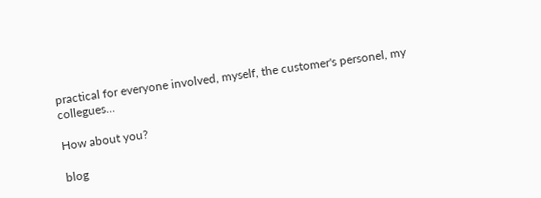practical for everyone involved, myself, the customer's personel, my collegues...

How about you?

blog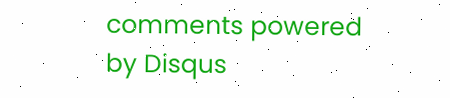comments powered by Disqus